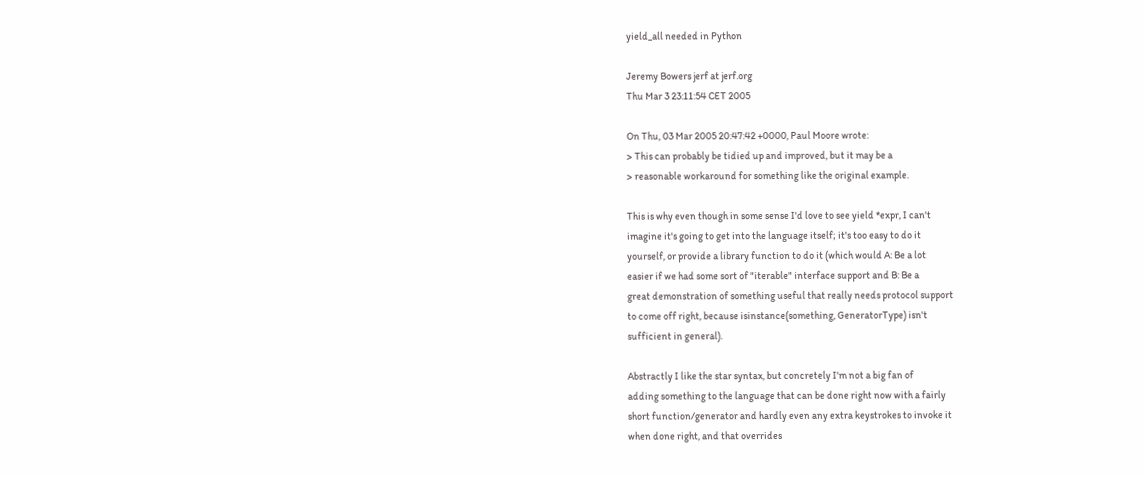yield_all needed in Python

Jeremy Bowers jerf at jerf.org
Thu Mar 3 23:11:54 CET 2005

On Thu, 03 Mar 2005 20:47:42 +0000, Paul Moore wrote:
> This can probably be tidied up and improved, but it may be a
> reasonable workaround for something like the original example.

This is why even though in some sense I'd love to see yield *expr, I can't
imagine it's going to get into the language itself; it's too easy to do it
yourself, or provide a library function to do it (which would A: Be a lot
easier if we had some sort of "iterable" interface support and B: Be a
great demonstration of something useful that really needs protocol support
to come off right, because isinstance(something, GeneratorType) isn't
sufficient in general).

Abstractly I like the star syntax, but concretely I'm not a big fan of
adding something to the language that can be done right now with a fairly
short function/generator and hardly even any extra keystrokes to invoke it
when done right, and that overrides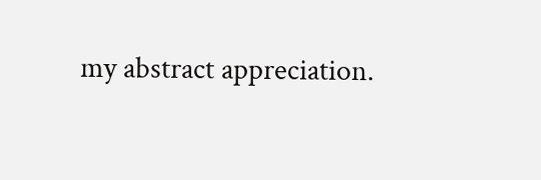my abstract appreciation.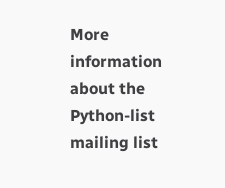More information about the Python-list mailing list